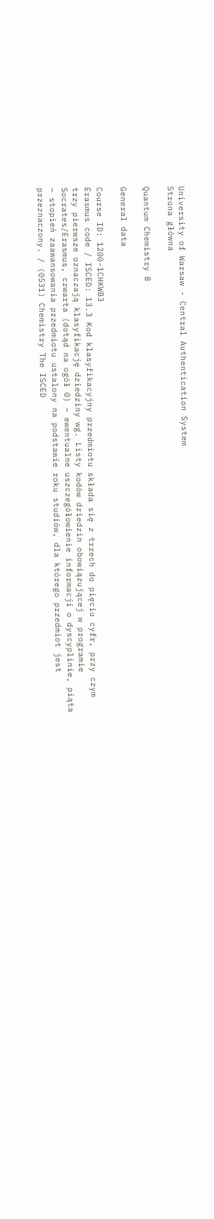University of Warsaw - Central Authentication System
Strona główna

Quantum Chemistry B

General data

Course ID: 1200-1CHKWB3
Erasmus code / ISCED: 13.3 Kod klasyfikacyjny przedmiotu składa się z trzech do pięciu cyfr, przy czym trzy pierwsze oznaczają klasyfikację dziedziny wg. Listy kodów dziedzin obowiązującej w programie Socrates/Erasmus, czwarta (dotąd na ogół 0) – ewentualne uszczegółowienie informacji o dyscyplinie, piąta – stopień zaawansowania przedmiotu ustalony na podstawie roku studiów, dla którego przedmiot jest przeznaczony. / (0531) Chemistry The ISCED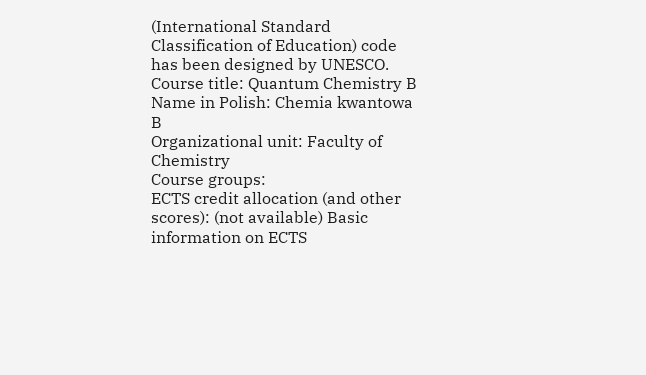(International Standard Classification of Education) code has been designed by UNESCO.
Course title: Quantum Chemistry B
Name in Polish: Chemia kwantowa B
Organizational unit: Faculty of Chemistry
Course groups:
ECTS credit allocation (and other scores): (not available) Basic information on ECTS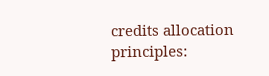credits allocation principles: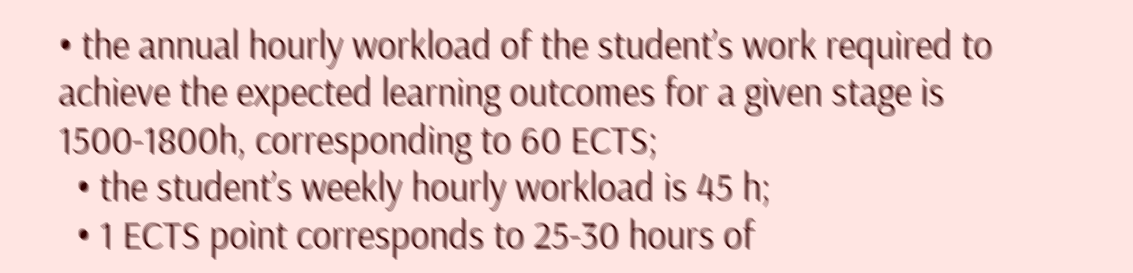• the annual hourly workload of the student’s work required to achieve the expected learning outcomes for a given stage is 1500-1800h, corresponding to 60 ECTS;
  • the student’s weekly hourly workload is 45 h;
  • 1 ECTS point corresponds to 25-30 hours of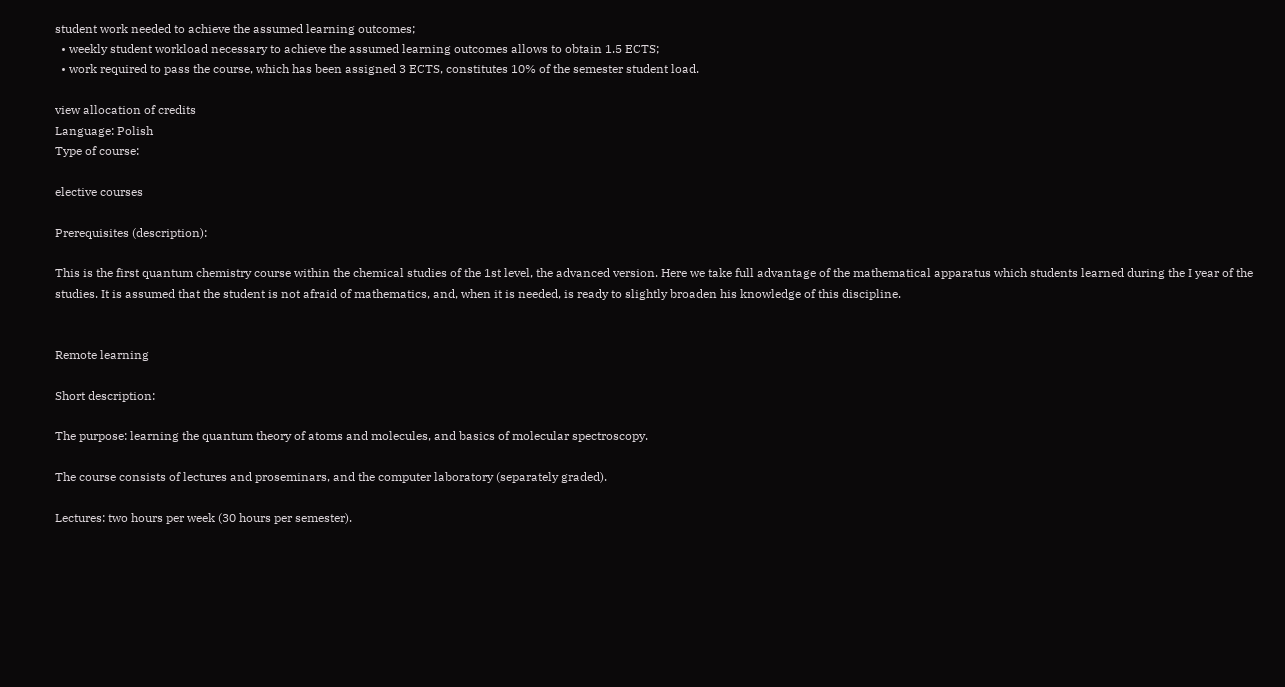student work needed to achieve the assumed learning outcomes;
  • weekly student workload necessary to achieve the assumed learning outcomes allows to obtain 1.5 ECTS;
  • work required to pass the course, which has been assigned 3 ECTS, constitutes 10% of the semester student load.

view allocation of credits
Language: Polish
Type of course:

elective courses

Prerequisites (description):

This is the first quantum chemistry course within the chemical studies of the 1st level, the advanced version. Here we take full advantage of the mathematical apparatus which students learned during the I year of the studies. It is assumed that the student is not afraid of mathematics, and, when it is needed, is ready to slightly broaden his knowledge of this discipline.


Remote learning

Short description:

The purpose: learning the quantum theory of atoms and molecules, and basics of molecular spectroscopy.

The course consists of lectures and proseminars, and the computer laboratory (separately graded).

Lectures: two hours per week (30 hours per semester).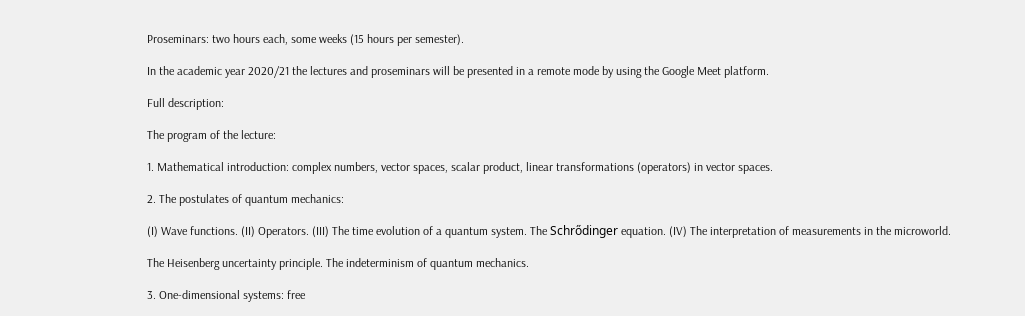Proseminars: two hours each, some weeks (15 hours per semester).

In the academic year 2020/21 the lectures and proseminars will be presented in a remote mode by using the Google Meet platform.

Full description:

The program of the lecture:

1. Mathematical introduction: complex numbers, vector spaces, scalar product, linear transformations (operators) in vector spaces.

2. The postulates of quantum mechanics:

(I) Wave functions. (II) Operators. (III) The time evolution of a quantum system. The Schrődinger equation. (IV) The interpretation of measurements in the microworld.

The Heisenberg uncertainty principle. The indeterminism of quantum mechanics.

3. One-dimensional systems: free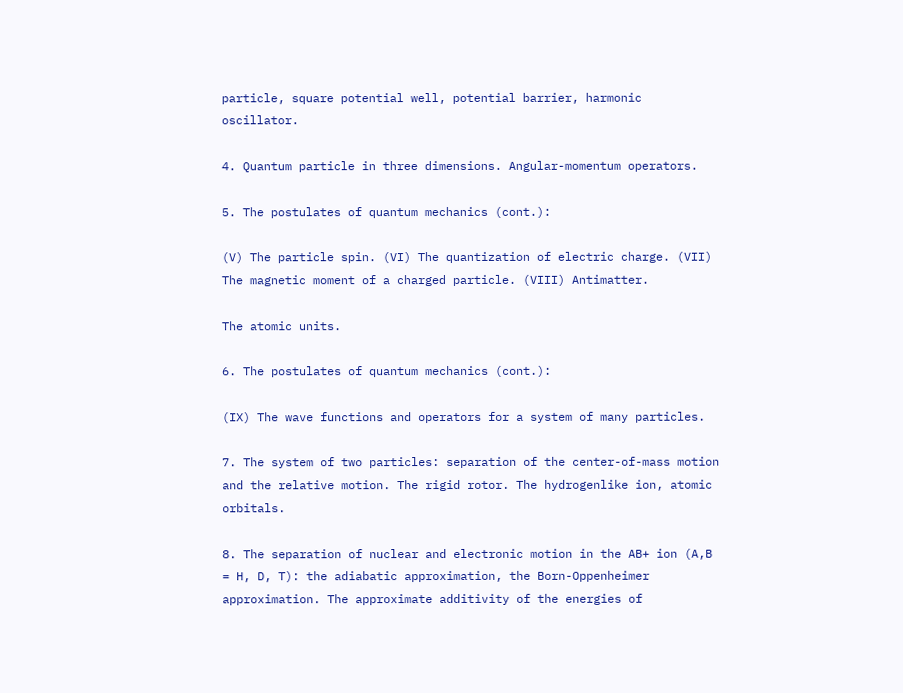particle, square potential well, potential barrier, harmonic oscillator.

4. Quantum particle in three dimensions. Angular-momentum operators.

5. The postulates of quantum mechanics (cont.):

(V) The particle spin. (VI) The quantization of electric charge. (VII) The magnetic moment of a charged particle. (VIII) Antimatter.

The atomic units.

6. The postulates of quantum mechanics (cont.):

(IX) The wave functions and operators for a system of many particles.

7. The system of two particles: separation of the center-of-mass motion and the relative motion. The rigid rotor. The hydrogenlike ion, atomic orbitals.

8. The separation of nuclear and electronic motion in the AB+ ion (A,B = H, D, T): the adiabatic approximation, the Born-Oppenheimer approximation. The approximate additivity of the energies of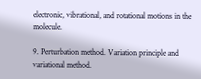electronic, vibrational, and rotational motions in the molecule.

9. Perturbation method. Variation principle and variational method.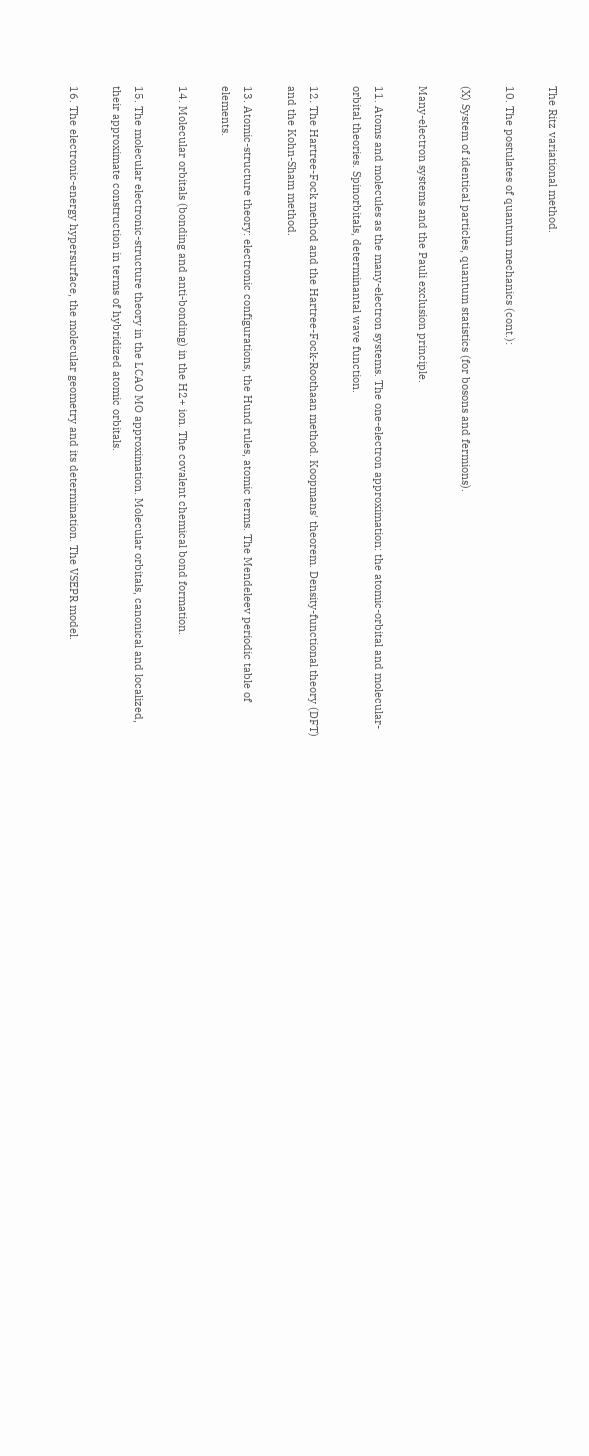The Ritz variational method.

10. The postulates of quantum mechanics (cont.):

(X) System of identical particles, quantum statistics (for bosons and fermions).

Many-electron systems and the Pauli exclusion principle.

11. Atoms and molecules as the many-electron systems. The one-electron approximation: the atomic-orbital and molecular-orbital theories. Spinorbitals, determinantal wave function.

12. The Hartree-Fock method and the Hartree-Fock-Roothaan method. Koopmans' theorem. Density-functional theory (DFT) and the Kohn-Sham method.

13. Atomic-structure theory: electronic configurations, the Hund rules, atomic terms. The Mendeleev periodic table of elements.

14. Molecular orbitals (bonding and anti-bonding) in the H2+ ion. The covalent chemical bond formation.

15. The molecular electronic-structure theory in the LCAO MO approximation. Molecular orbitals, canonical and localized, their approximate construction in terms of hybridized atomic orbitals.

16. The electronic-energy hypersurface, the molecular geometry and its determination. The VSEPR model.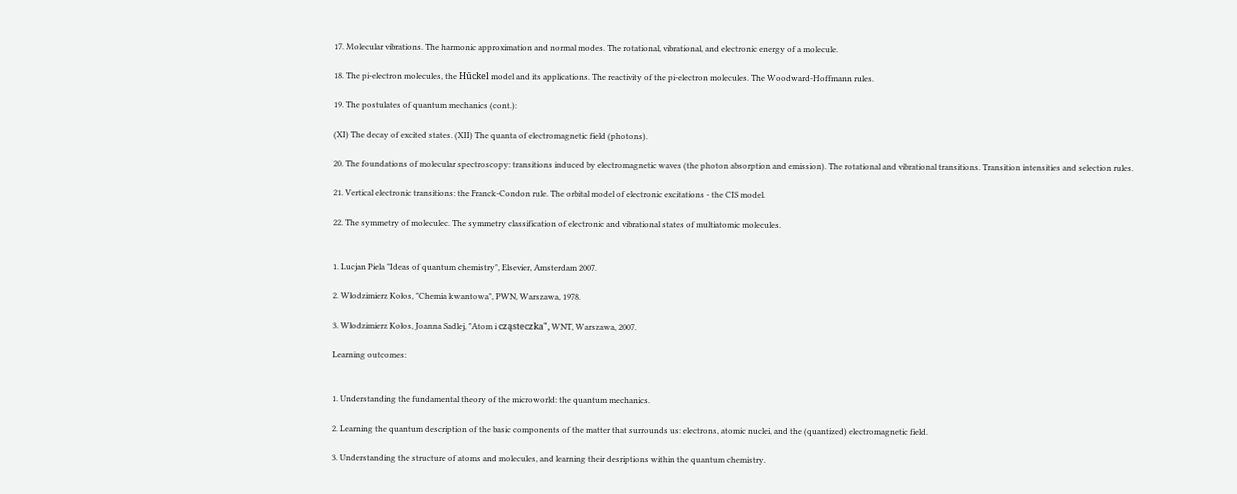17. Molecular vibrations. The harmonic approximation and normal modes. The rotational, vibrational, and electronic energy of a molecule.

18. The pi-electron molecules, the Hűckel model and its applications. The reactivity of the pi-electron molecules. The Woodward-Hoffmann rules.

19. The postulates of quantum mechanics (cont.):

(XI) The decay of excited states. (XII) The quanta of electromagnetic field (photons).

20. The foundations of molecular spectroscopy: transitions induced by electromagnetic waves (the photon absorption and emission). The rotational and vibrational transitions. Transition intensities and selection rules.

21. Vertical electronic transitions: the Franck-Condon rule. The orbital model of electronic excitations - the CIS model.

22. The symmetry of moleculec. The symmetry classification of electronic and vibrational states of multiatomic molecules.


1. Lucjan Piela "Ideas of quantum chemistry", Elsevier, Amsterdam 2007.

2. Włodzimierz Kołos, "Chemia kwantowa", PWN, Warszawa, 1978.

3. Włodzimierz Kołos, Joanna Sadlej, "Atom i cząsteczka", WNT, Warszawa, 2007.

Learning outcomes:


1. Understanding the fundamental theory of the microworld: the quantum mechanics.

2. Learning the quantum description of the basic components of the matter that surrounds us: electrons, atomic nuclei, and the (quantized) electromagnetic field.

3. Understanding the structure of atoms and molecules, and learning their desriptions within the quantum chemistry.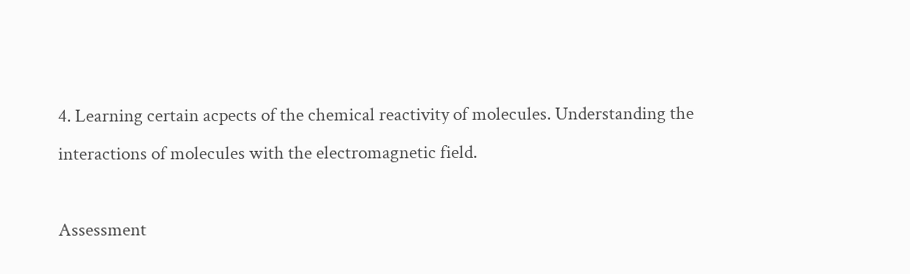4. Learning certain acpects of the chemical reactivity of molecules. Understanding the interactions of molecules with the electromagnetic field.

Assessment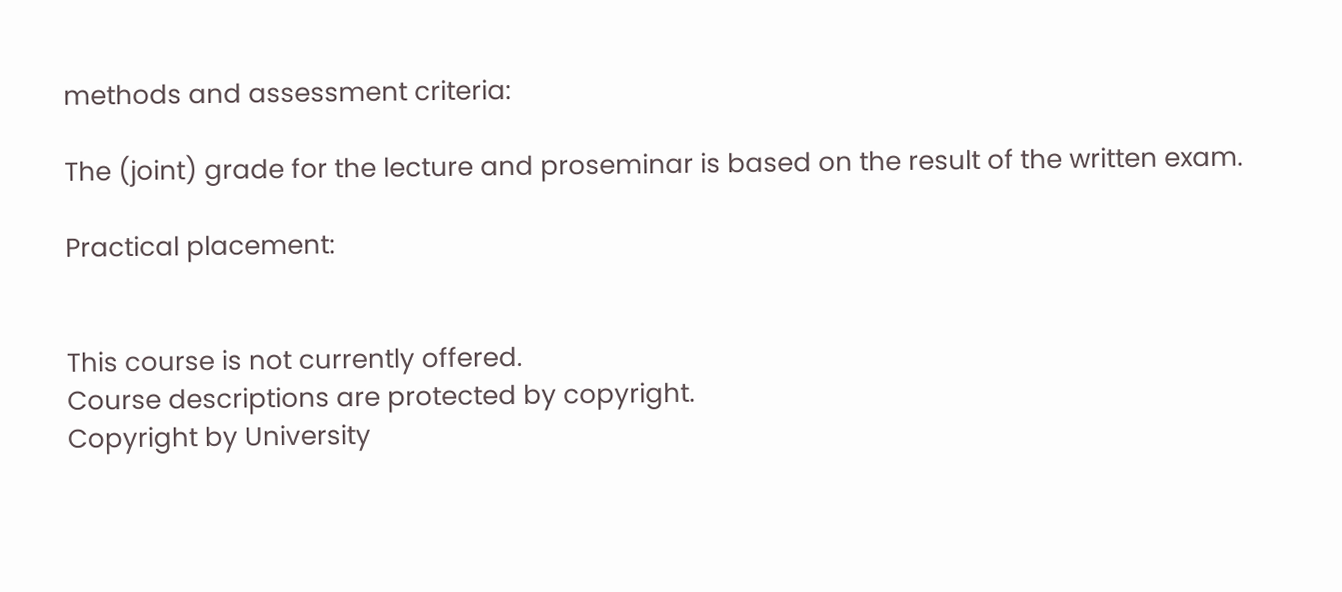methods and assessment criteria:

The (joint) grade for the lecture and proseminar is based on the result of the written exam.

Practical placement:


This course is not currently offered.
Course descriptions are protected by copyright.
Copyright by University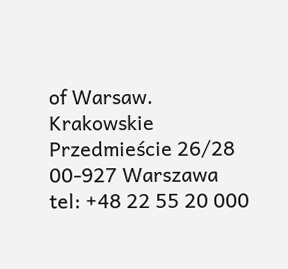of Warsaw.
Krakowskie Przedmieście 26/28
00-927 Warszawa
tel: +48 22 55 20 000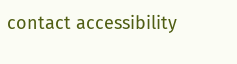contact accessibility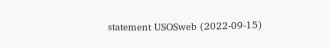statement USOSweb (2022-09-15)